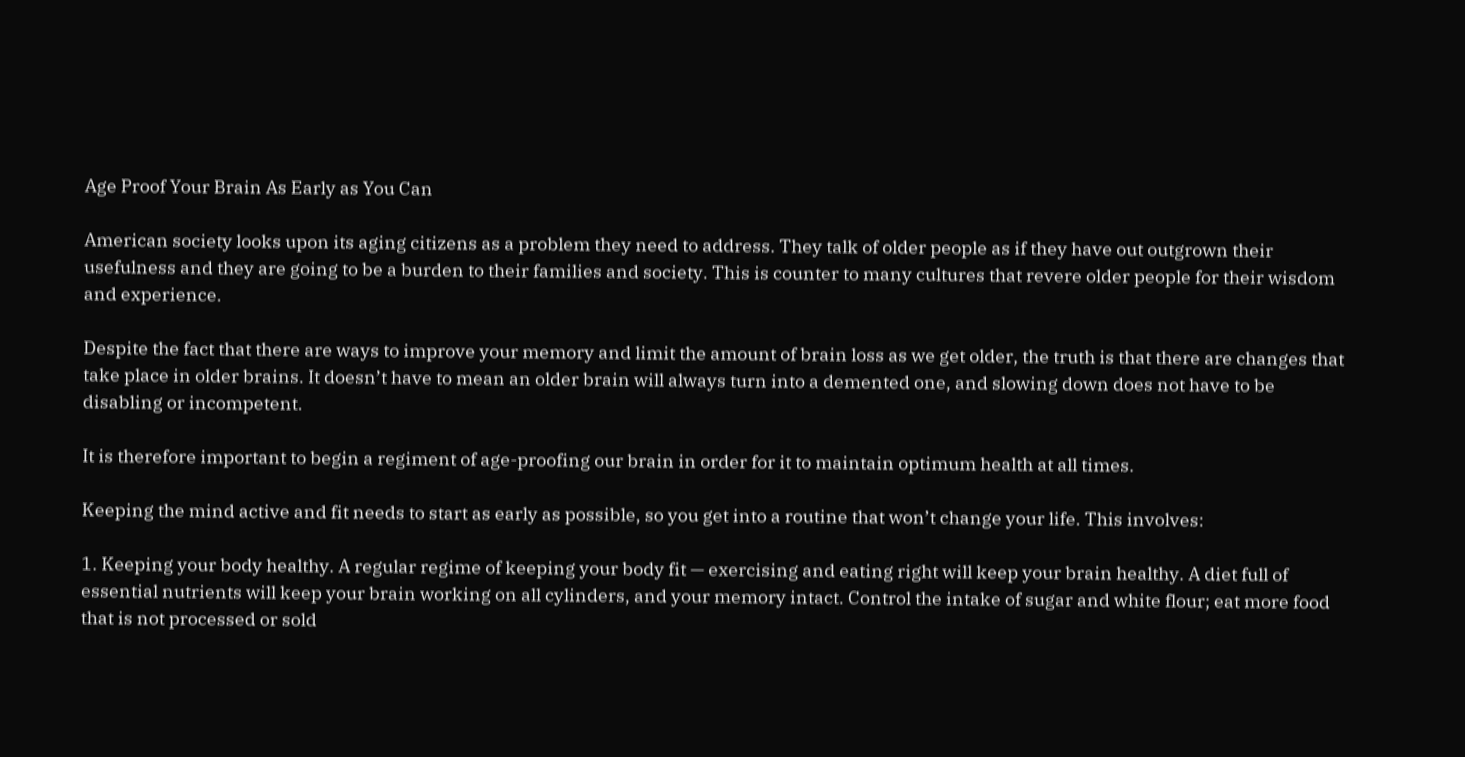Age Proof Your Brain As Early as You Can

American society looks upon its aging citizens as a problem they need to address. They talk of older people as if they have out outgrown their usefulness and they are going to be a burden to their families and society. This is counter to many cultures that revere older people for their wisdom and experience.

Despite the fact that there are ways to improve your memory and limit the amount of brain loss as we get older, the truth is that there are changes that take place in older brains. It doesn’t have to mean an older brain will always turn into a demented one, and slowing down does not have to be disabling or incompetent.

It is therefore important to begin a regiment of age-proofing our brain in order for it to maintain optimum health at all times.

Keeping the mind active and fit needs to start as early as possible, so you get into a routine that won’t change your life. This involves:

1. Keeping your body healthy. A regular regime of keeping your body fit — exercising and eating right will keep your brain healthy. A diet full of essential nutrients will keep your brain working on all cylinders, and your memory intact. Control the intake of sugar and white flour; eat more food that is not processed or sold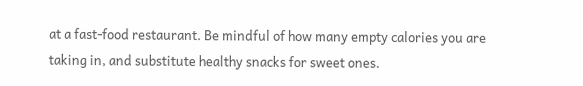at a fast-food restaurant. Be mindful of how many empty calories you are taking in, and substitute healthy snacks for sweet ones.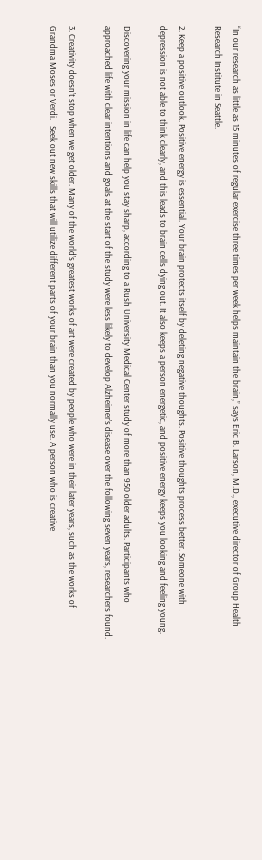“In our research as little as 15 minutes of regular exercise three times per week helps maintain the brain,” says Eric B. Larson, M.D., executive director of Group Health Research Institute in Seattle.

2. Keep a positive outlook. Positive energy is essential. Your brain protects itself by deleting negative thoughts. Positive thoughts process better. Someone with depression is not able to think clearly, and this leads to brain cells dying out. It also keeps a person energetic, and positive energy keeps you looking and feeling young.

Discovering your mission in life can help you stay sharp, according to a Rush University Medical Center study of more than 950 older adults. Participants who approached life with clear intentions and goals at the start of the study were less likely to develop Alzheimer’s disease over the following seven years, researchers found.

3. Creativity doesn’t stop when we get older. Many of the world’s greatest works of art were created by people who were in their later years, such as the works of Grandma Moses or Verdi.   Seek out new skills that will utilize different parts of your brain than you normally use. A person who is creative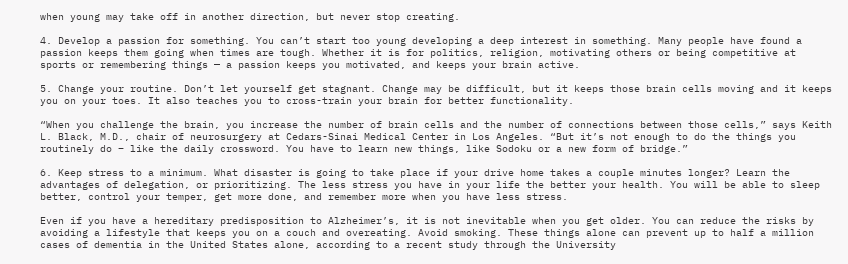when young may take off in another direction, but never stop creating.

4. Develop a passion for something. You can’t start too young developing a deep interest in something. Many people have found a passion keeps them going when times are tough. Whether it is for politics, religion, motivating others or being competitive at sports or remembering things — a passion keeps you motivated, and keeps your brain active.

5. Change your routine. Don’t let yourself get stagnant. Change may be difficult, but it keeps those brain cells moving and it keeps you on your toes. It also teaches you to cross-train your brain for better functionality.

“When you challenge the brain, you increase the number of brain cells and the number of connections between those cells,” says Keith L. Black, M.D., chair of neurosurgery at Cedars-Sinai Medical Center in Los Angeles. “But it’s not enough to do the things you routinely do – like the daily crossword. You have to learn new things, like Sodoku or a new form of bridge.”

6. Keep stress to a minimum. What disaster is going to take place if your drive home takes a couple minutes longer? Learn the advantages of delegation, or prioritizing. The less stress you have in your life the better your health. You will be able to sleep better, control your temper, get more done, and remember more when you have less stress.

Even if you have a hereditary predisposition to Alzheimer’s, it is not inevitable when you get older. You can reduce the risks by avoiding a lifestyle that keeps you on a couch and overeating. Avoid smoking. These things alone can prevent up to half a million cases of dementia in the United States alone, according to a recent study through the University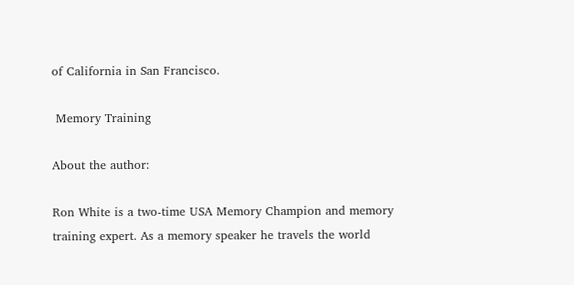of California in San Francisco.

 Memory Training

About the author:

Ron White is a two-time USA Memory Champion and memory training expert. As a memory speaker he travels the world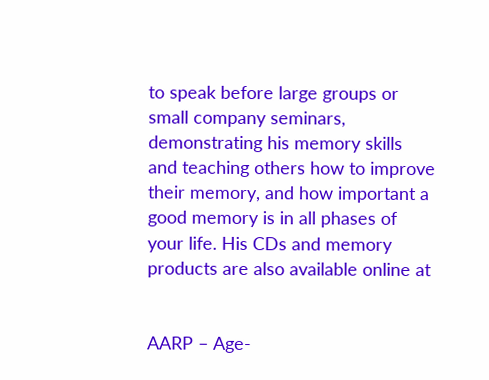to speak before large groups or small company seminars, demonstrating his memory skills and teaching others how to improve their memory, and how important a good memory is in all phases of your life. His CDs and memory products are also available online at


AARP – Age-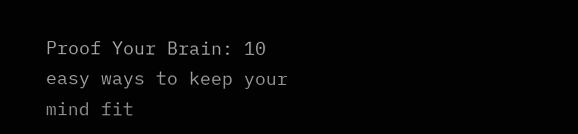Proof Your Brain: 10 easy ways to keep your mind fit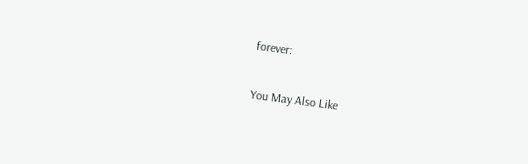forever:

You May Also Like